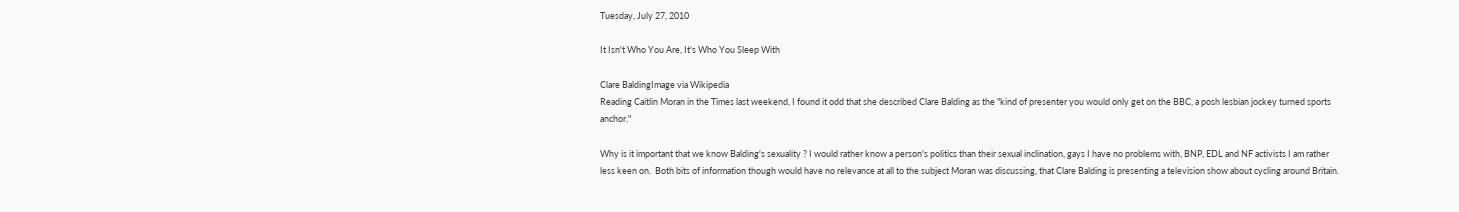Tuesday, July 27, 2010

It Isn't Who You Are, It's Who You Sleep With

Clare BaldingImage via Wikipedia
Reading Caitlin Moran in the Times last weekend, I found it odd that she described Clare Balding as the "kind of presenter you would only get on the BBC, a posh lesbian jockey turned sports anchor."

Why is it important that we know Balding's sexuality ? I would rather know a person's politics than their sexual inclination, gays I have no problems with, BNP, EDL and NF activists I am rather less keen on.  Both bits of information though would have no relevance at all to the subject Moran was discussing, that Clare Balding is presenting a television show about cycling around Britain.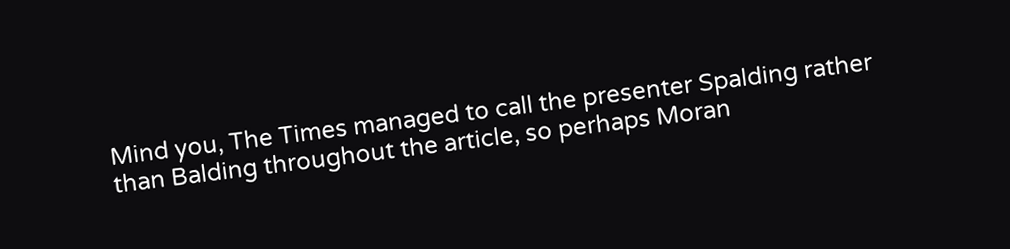Mind you, The Times managed to call the presenter Spalding rather than Balding throughout the article, so perhaps Moran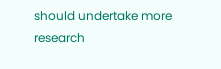should undertake more research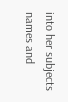into her subjects names and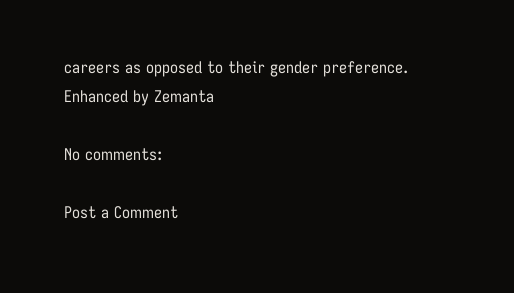careers as opposed to their gender preference.
Enhanced by Zemanta

No comments:

Post a Comment